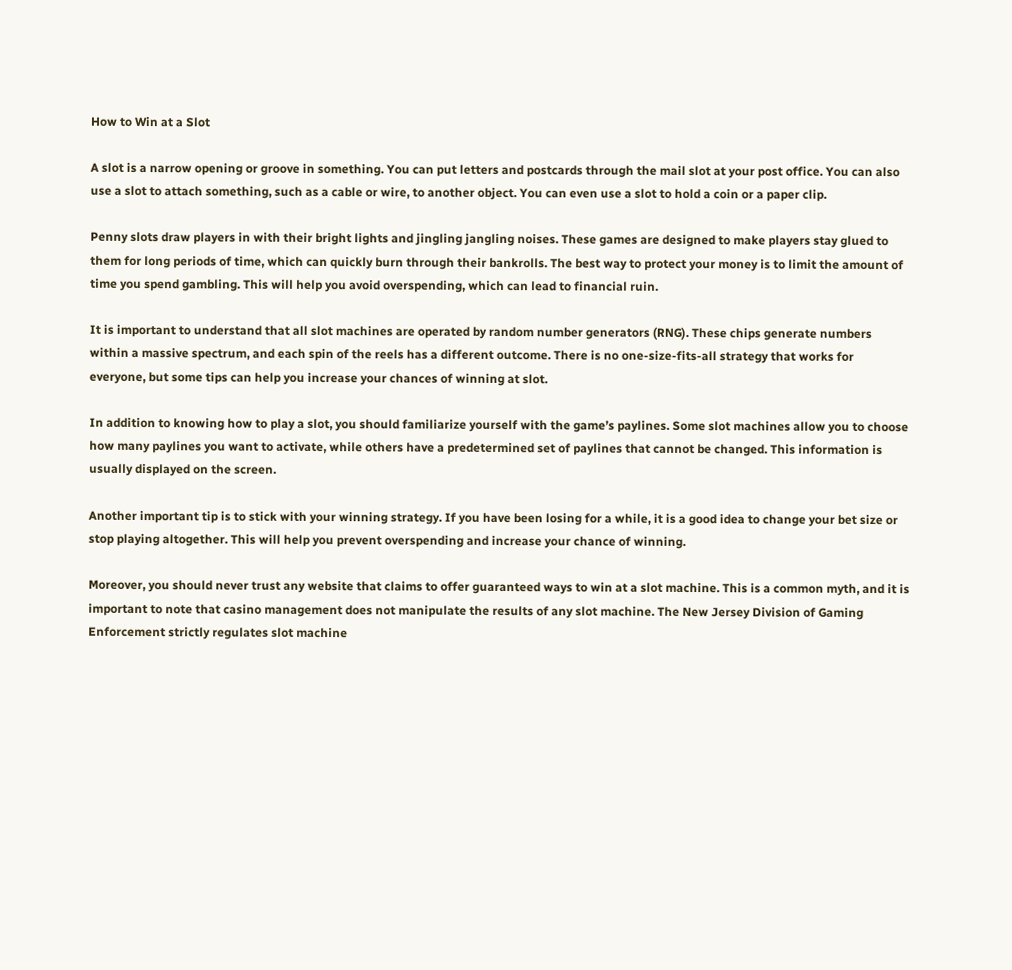How to Win at a Slot

A slot is a narrow opening or groove in something. You can put letters and postcards through the mail slot at your post office. You can also use a slot to attach something, such as a cable or wire, to another object. You can even use a slot to hold a coin or a paper clip.

Penny slots draw players in with their bright lights and jingling jangling noises. These games are designed to make players stay glued to them for long periods of time, which can quickly burn through their bankrolls. The best way to protect your money is to limit the amount of time you spend gambling. This will help you avoid overspending, which can lead to financial ruin.

It is important to understand that all slot machines are operated by random number generators (RNG). These chips generate numbers within a massive spectrum, and each spin of the reels has a different outcome. There is no one-size-fits-all strategy that works for everyone, but some tips can help you increase your chances of winning at slot.

In addition to knowing how to play a slot, you should familiarize yourself with the game’s paylines. Some slot machines allow you to choose how many paylines you want to activate, while others have a predetermined set of paylines that cannot be changed. This information is usually displayed on the screen.

Another important tip is to stick with your winning strategy. If you have been losing for a while, it is a good idea to change your bet size or stop playing altogether. This will help you prevent overspending and increase your chance of winning.

Moreover, you should never trust any website that claims to offer guaranteed ways to win at a slot machine. This is a common myth, and it is important to note that casino management does not manipulate the results of any slot machine. The New Jersey Division of Gaming Enforcement strictly regulates slot machine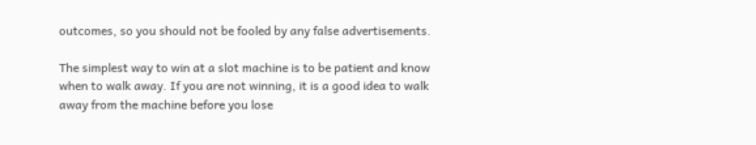outcomes, so you should not be fooled by any false advertisements.

The simplest way to win at a slot machine is to be patient and know when to walk away. If you are not winning, it is a good idea to walk away from the machine before you lose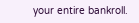your entire bankroll.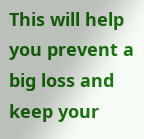This will help you prevent a big loss and keep your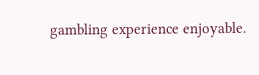gambling experience enjoyable.